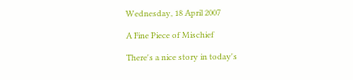Wednesday, 18 April 2007

A Fine Piece of Mischief

There's a nice story in today's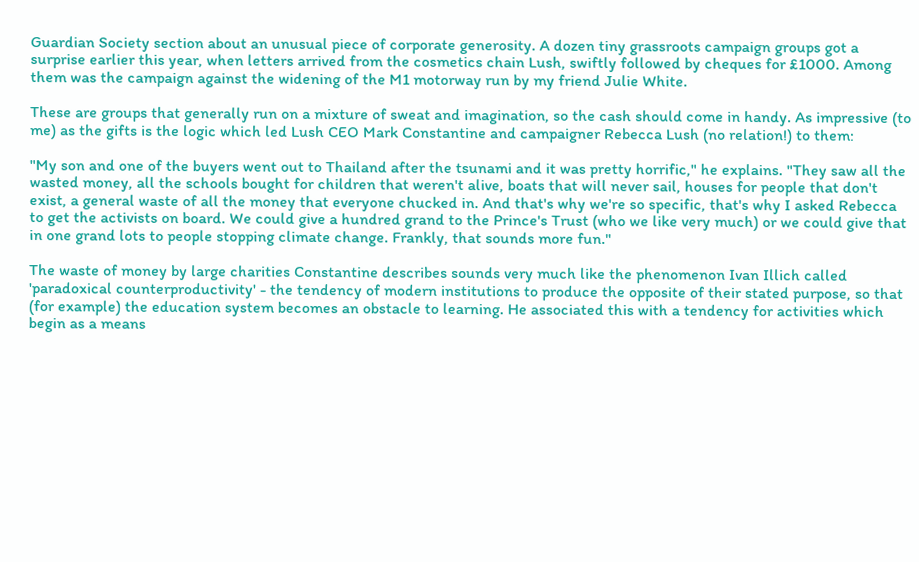Guardian Society section about an unusual piece of corporate generosity. A dozen tiny grassroots campaign groups got a surprise earlier this year, when letters arrived from the cosmetics chain Lush, swiftly followed by cheques for £1000. Among them was the campaign against the widening of the M1 motorway run by my friend Julie White.

These are groups that generally run on a mixture of sweat and imagination, so the cash should come in handy. As impressive (to me) as the gifts is the logic which led Lush CEO Mark Constantine and campaigner Rebecca Lush (no relation!) to them:

"My son and one of the buyers went out to Thailand after the tsunami and it was pretty horrific," he explains. "They saw all the wasted money, all the schools bought for children that weren't alive, boats that will never sail, houses for people that don't exist, a general waste of all the money that everyone chucked in. And that's why we're so specific, that's why I asked Rebecca to get the activists on board. We could give a hundred grand to the Prince's Trust (who we like very much) or we could give that in one grand lots to people stopping climate change. Frankly, that sounds more fun."

The waste of money by large charities Constantine describes sounds very much like the phenomenon Ivan Illich called 'paradoxical counterproductivity' - the tendency of modern institutions to produce the opposite of their stated purpose, so that (for example) the education system becomes an obstacle to learning. He associated this with a tendency for activities which begin as a means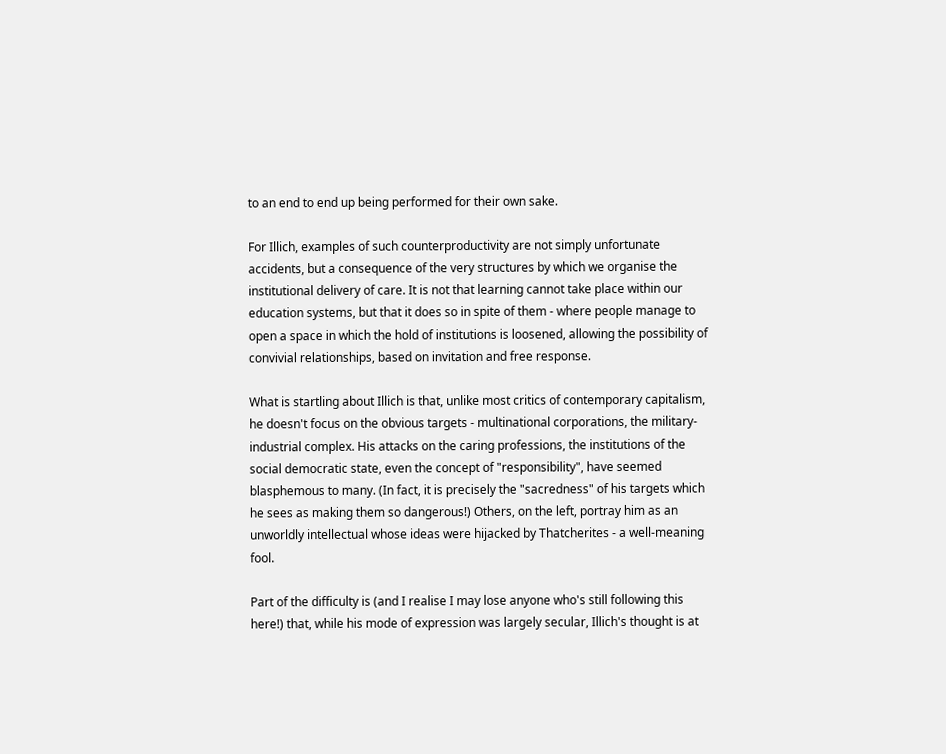to an end to end up being performed for their own sake.

For Illich, examples of such counterproductivity are not simply unfortunate accidents, but a consequence of the very structures by which we organise the institutional delivery of care. It is not that learning cannot take place within our education systems, but that it does so in spite of them - where people manage to open a space in which the hold of institutions is loosened, allowing the possibility of convivial relationships, based on invitation and free response.

What is startling about Illich is that, unlike most critics of contemporary capitalism, he doesn't focus on the obvious targets - multinational corporations, the military-industrial complex. His attacks on the caring professions, the institutions of the social democratic state, even the concept of "responsibility", have seemed blasphemous to many. (In fact, it is precisely the "sacredness" of his targets which he sees as making them so dangerous!) Others, on the left, portray him as an unworldly intellectual whose ideas were hijacked by Thatcherites - a well-meaning fool.

Part of the difficulty is (and I realise I may lose anyone who's still following this here!) that, while his mode of expression was largely secular, Illich's thought is at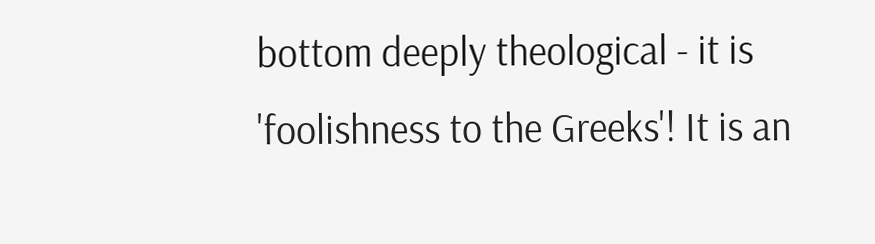bottom deeply theological - it is 'foolishness to the Greeks'! It is an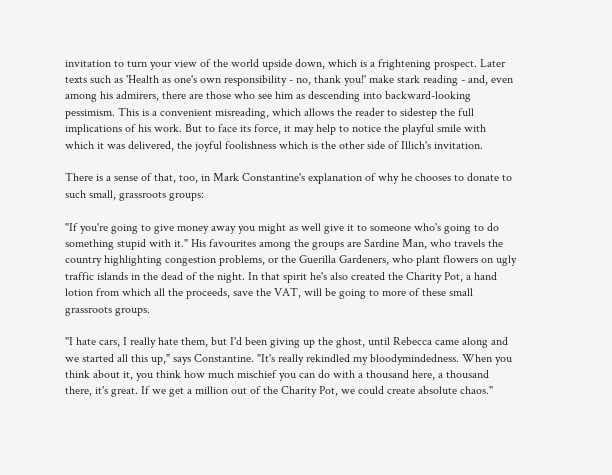invitation to turn your view of the world upside down, which is a frightening prospect. Later texts such as 'Health as one's own responsibility - no, thank you!' make stark reading - and, even among his admirers, there are those who see him as descending into backward-looking pessimism. This is a convenient misreading, which allows the reader to sidestep the full implications of his work. But to face its force, it may help to notice the playful smile with which it was delivered, the joyful foolishness which is the other side of Illich's invitation.

There is a sense of that, too, in Mark Constantine's explanation of why he chooses to donate to such small, grassroots groups:

"If you're going to give money away you might as well give it to someone who's going to do something stupid with it." His favourites among the groups are Sardine Man, who travels the country highlighting congestion problems, or the Guerilla Gardeners, who plant flowers on ugly traffic islands in the dead of the night. In that spirit he's also created the Charity Pot, a hand lotion from which all the proceeds, save the VAT, will be going to more of these small grassroots groups.

"I hate cars, I really hate them, but I'd been giving up the ghost, until Rebecca came along and we started all this up," says Constantine. "It's really rekindled my bloodymindedness. When you think about it, you think how much mischief you can do with a thousand here, a thousand there, it's great. If we get a million out of the Charity Pot, we could create absolute chaos."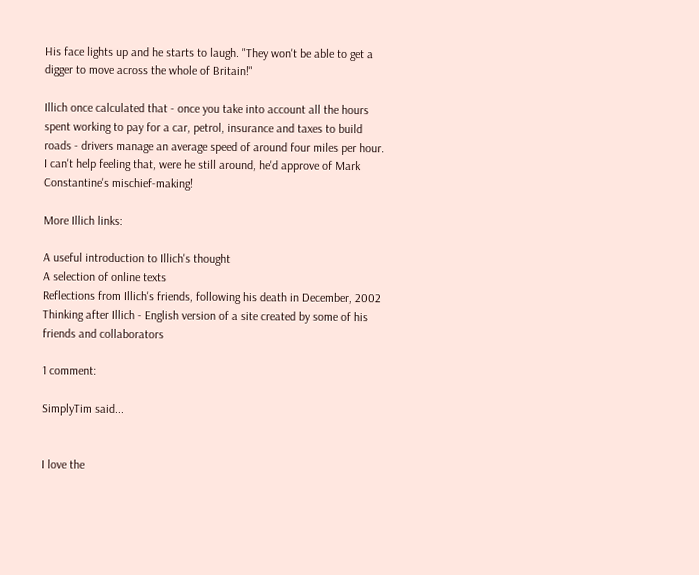His face lights up and he starts to laugh. "They won't be able to get a digger to move across the whole of Britain!"

Illich once calculated that - once you take into account all the hours spent working to pay for a car, petrol, insurance and taxes to build roads - drivers manage an average speed of around four miles per hour. I can't help feeling that, were he still around, he'd approve of Mark Constantine's mischief-making!

More Illich links:

A useful introduction to Illich's thought
A selection of online texts
Reflections from Illich's friends, following his death in December, 2002
Thinking after Illich - English version of a site created by some of his friends and collaborators

1 comment:

SimplyTim said...


I love the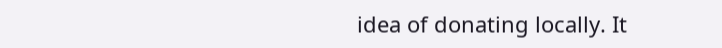idea of donating locally. It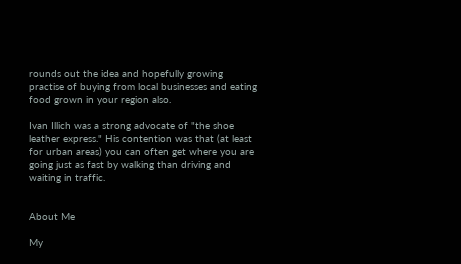rounds out the idea and hopefully growing practise of buying from local businesses and eating food grown in your region also.

Ivan Illich was a strong advocate of "the shoe leather express." His contention was that (at least for urban areas) you can often get where you are going just as fast by walking than driving and waiting in traffic.


About Me

My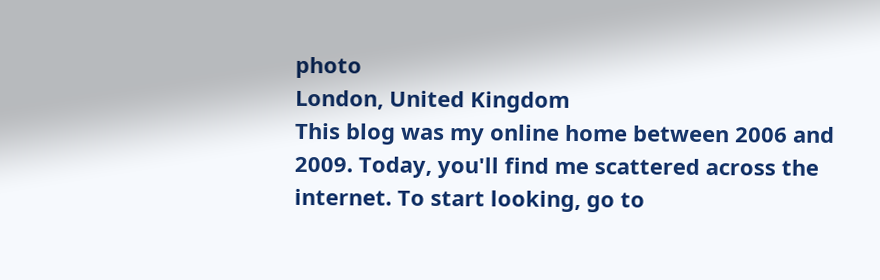photo
London, United Kingdom
This blog was my online home between 2006 and 2009. Today, you'll find me scattered across the internet. To start looking, go to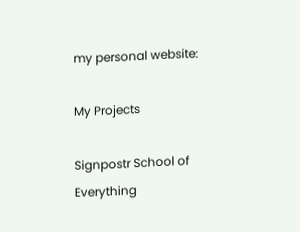my personal website:

My Projects

Signpostr School of Everything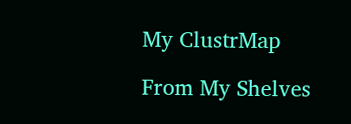My ClustrMap

From My Shelves